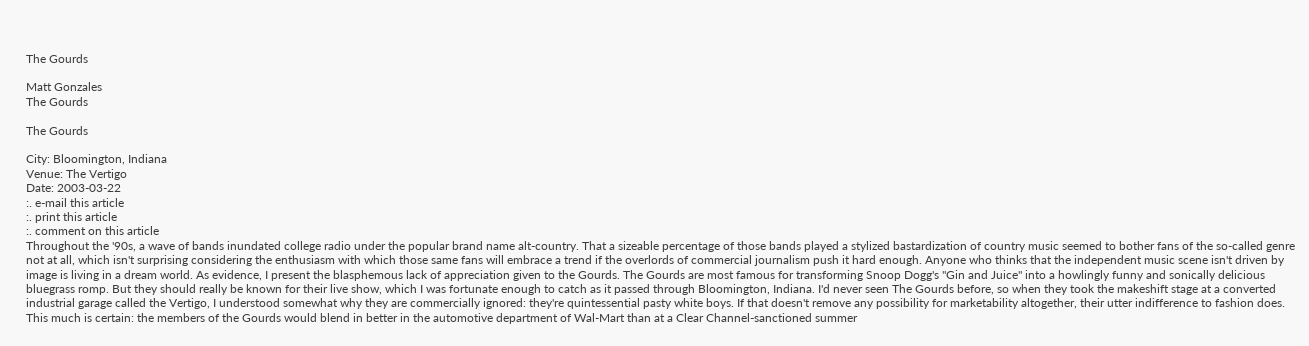The Gourds

Matt Gonzales
The Gourds

The Gourds

City: Bloomington, Indiana
Venue: The Vertigo
Date: 2003-03-22
:. e-mail this article
:. print this article
:. comment on this article
Throughout the '90s, a wave of bands inundated college radio under the popular brand name alt-country. That a sizeable percentage of those bands played a stylized bastardization of country music seemed to bother fans of the so-called genre not at all, which isn't surprising considering the enthusiasm with which those same fans will embrace a trend if the overlords of commercial journalism push it hard enough. Anyone who thinks that the independent music scene isn't driven by image is living in a dream world. As evidence, I present the blasphemous lack of appreciation given to the Gourds. The Gourds are most famous for transforming Snoop Dogg's "Gin and Juice" into a howlingly funny and sonically delicious bluegrass romp. But they should really be known for their live show, which I was fortunate enough to catch as it passed through Bloomington, Indiana. I'd never seen The Gourds before, so when they took the makeshift stage at a converted industrial garage called the Vertigo, I understood somewhat why they are commercially ignored: they're quintessential pasty white boys. If that doesn't remove any possibility for marketability altogether, their utter indifference to fashion does. This much is certain: the members of the Gourds would blend in better in the automotive department of Wal-Mart than at a Clear Channel-sanctioned summer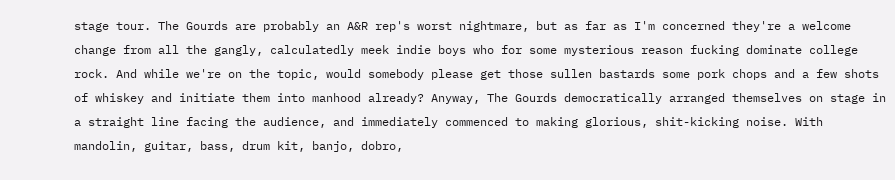stage tour. The Gourds are probably an A&R rep's worst nightmare, but as far as I'm concerned they're a welcome change from all the gangly, calculatedly meek indie boys who for some mysterious reason fucking dominate college rock. And while we're on the topic, would somebody please get those sullen bastards some pork chops and a few shots of whiskey and initiate them into manhood already? Anyway, The Gourds democratically arranged themselves on stage in a straight line facing the audience, and immediately commenced to making glorious, shit-kicking noise. With mandolin, guitar, bass, drum kit, banjo, dobro,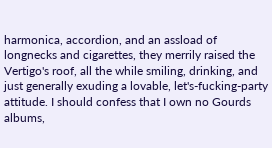harmonica, accordion, and an assload of longnecks and cigarettes, they merrily raised the Vertigo's roof, all the while smiling, drinking, and just generally exuding a lovable, let's-fucking-party attitude. I should confess that I own no Gourds albums,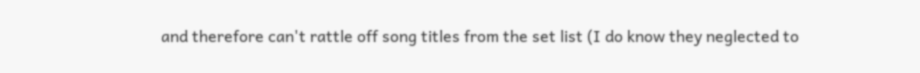and therefore can't rattle off song titles from the set list (I do know they neglected to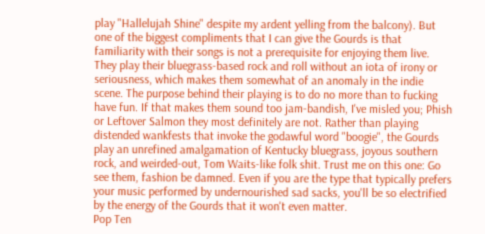play "Hallelujah Shine" despite my ardent yelling from the balcony). But one of the biggest compliments that I can give the Gourds is that familiarity with their songs is not a prerequisite for enjoying them live. They play their bluegrass-based rock and roll without an iota of irony or seriousness, which makes them somewhat of an anomaly in the indie scene. The purpose behind their playing is to do no more than to fucking have fun. If that makes them sound too jam-bandish, I've misled you; Phish or Leftover Salmon they most definitely are not. Rather than playing distended wankfests that invoke the godawful word "boogie", the Gourds play an unrefined amalgamation of Kentucky bluegrass, joyous southern rock, and weirded-out, Tom Waits-like folk shit. Trust me on this one: Go see them, fashion be damned. Even if you are the type that typically prefers your music performed by undernourished sad sacks, you'll be so electrified by the energy of the Gourds that it won't even matter.
Pop Ten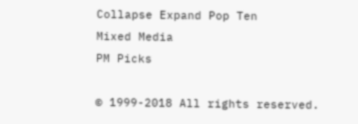Collapse Expand Pop Ten
Mixed Media
PM Picks

© 1999-2018 All rights reserved.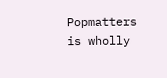Popmatters is wholly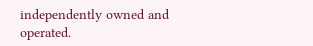independently owned and operated.